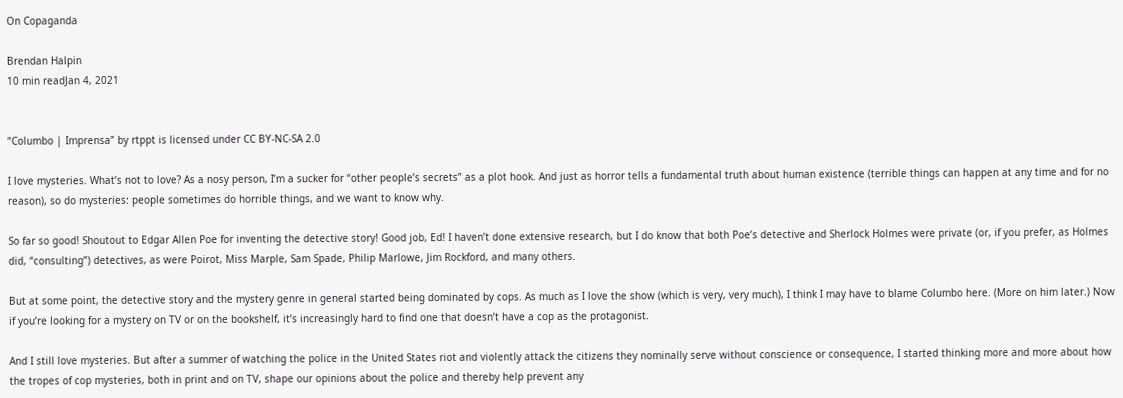On Copaganda

Brendan Halpin
10 min readJan 4, 2021


“Columbo | Imprensa” by rtppt is licensed under CC BY-NC-SA 2.0

I love mysteries. What’s not to love? As a nosy person, I’m a sucker for “other people’s secrets” as a plot hook. And just as horror tells a fundamental truth about human existence (terrible things can happen at any time and for no reason), so do mysteries: people sometimes do horrible things, and we want to know why.

So far so good! Shoutout to Edgar Allen Poe for inventing the detective story! Good job, Ed! I haven’t done extensive research, but I do know that both Poe’s detective and Sherlock Holmes were private (or, if you prefer, as Holmes did, “consulting”) detectives, as were Poirot, Miss Marple, Sam Spade, Philip Marlowe, Jim Rockford, and many others.

But at some point, the detective story and the mystery genre in general started being dominated by cops. As much as I love the show (which is very, very much), I think I may have to blame Columbo here. (More on him later.) Now if you’re looking for a mystery on TV or on the bookshelf, it’s increasingly hard to find one that doesn’t have a cop as the protagonist.

And I still love mysteries. But after a summer of watching the police in the United States riot and violently attack the citizens they nominally serve without conscience or consequence, I started thinking more and more about how the tropes of cop mysteries, both in print and on TV, shape our opinions about the police and thereby help prevent any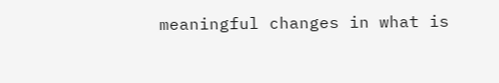meaningful changes in what is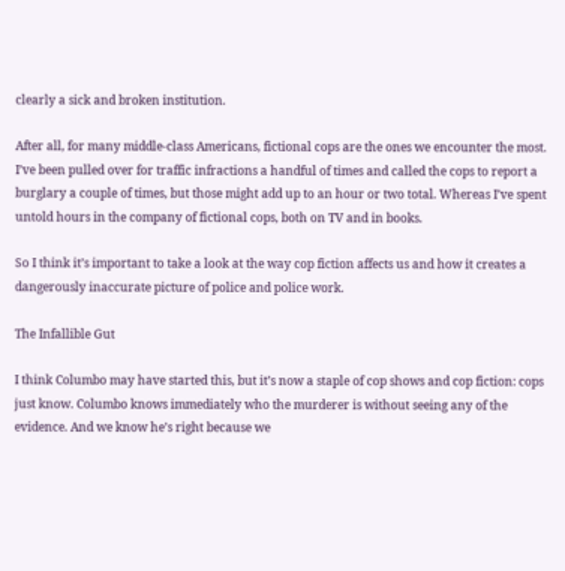clearly a sick and broken institution.

After all, for many middle-class Americans, fictional cops are the ones we encounter the most. I’ve been pulled over for traffic infractions a handful of times and called the cops to report a burglary a couple of times, but those might add up to an hour or two total. Whereas I’ve spent untold hours in the company of fictional cops, both on TV and in books.

So I think it’s important to take a look at the way cop fiction affects us and how it creates a dangerously inaccurate picture of police and police work.

The Infallible Gut

I think Columbo may have started this, but it’s now a staple of cop shows and cop fiction: cops just know. Columbo knows immediately who the murderer is without seeing any of the evidence. And we know he’s right because we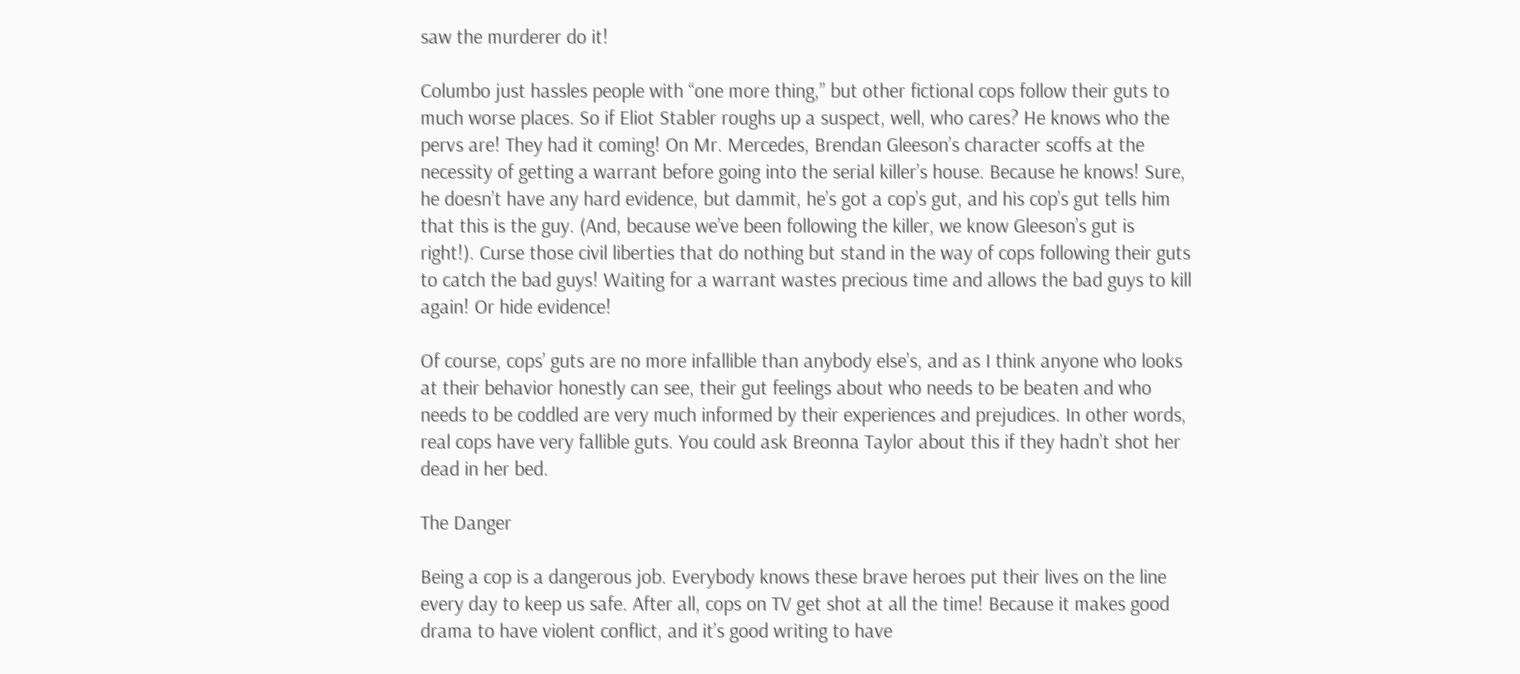saw the murderer do it!

Columbo just hassles people with “one more thing,” but other fictional cops follow their guts to much worse places. So if Eliot Stabler roughs up a suspect, well, who cares? He knows who the pervs are! They had it coming! On Mr. Mercedes, Brendan Gleeson’s character scoffs at the necessity of getting a warrant before going into the serial killer’s house. Because he knows! Sure, he doesn’t have any hard evidence, but dammit, he’s got a cop’s gut, and his cop’s gut tells him that this is the guy. (And, because we’ve been following the killer, we know Gleeson’s gut is right!). Curse those civil liberties that do nothing but stand in the way of cops following their guts to catch the bad guys! Waiting for a warrant wastes precious time and allows the bad guys to kill again! Or hide evidence!

Of course, cops’ guts are no more infallible than anybody else’s, and as I think anyone who looks at their behavior honestly can see, their gut feelings about who needs to be beaten and who needs to be coddled are very much informed by their experiences and prejudices. In other words, real cops have very fallible guts. You could ask Breonna Taylor about this if they hadn’t shot her dead in her bed.

The Danger

Being a cop is a dangerous job. Everybody knows these brave heroes put their lives on the line every day to keep us safe. After all, cops on TV get shot at all the time! Because it makes good drama to have violent conflict, and it’s good writing to have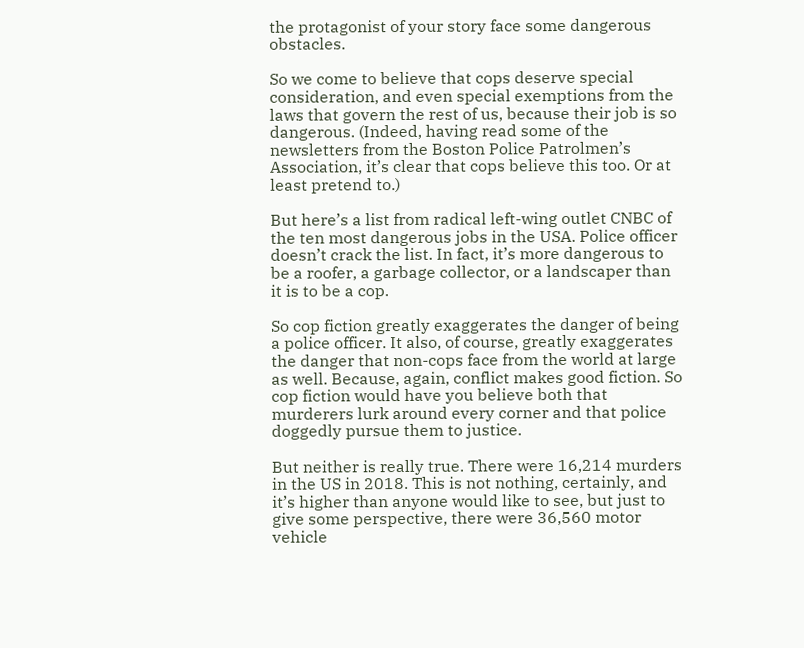the protagonist of your story face some dangerous obstacles.

So we come to believe that cops deserve special consideration, and even special exemptions from the laws that govern the rest of us, because their job is so dangerous. (Indeed, having read some of the newsletters from the Boston Police Patrolmen’s Association, it’s clear that cops believe this too. Or at least pretend to.)

But here’s a list from radical left-wing outlet CNBC of the ten most dangerous jobs in the USA. Police officer doesn’t crack the list. In fact, it’s more dangerous to be a roofer, a garbage collector, or a landscaper than it is to be a cop.

So cop fiction greatly exaggerates the danger of being a police officer. It also, of course, greatly exaggerates the danger that non-cops face from the world at large as well. Because, again, conflict makes good fiction. So cop fiction would have you believe both that murderers lurk around every corner and that police doggedly pursue them to justice.

But neither is really true. There were 16,214 murders in the US in 2018. This is not nothing, certainly, and it’s higher than anyone would like to see, but just to give some perspective, there were 36,560 motor vehicle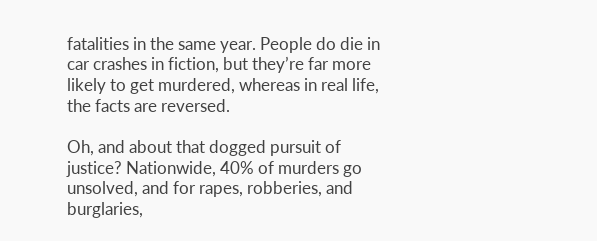fatalities in the same year. People do die in car crashes in fiction, but they’re far more likely to get murdered, whereas in real life, the facts are reversed.

Oh, and about that dogged pursuit of justice? Nationwide, 40% of murders go unsolved, and for rapes, robberies, and burglaries,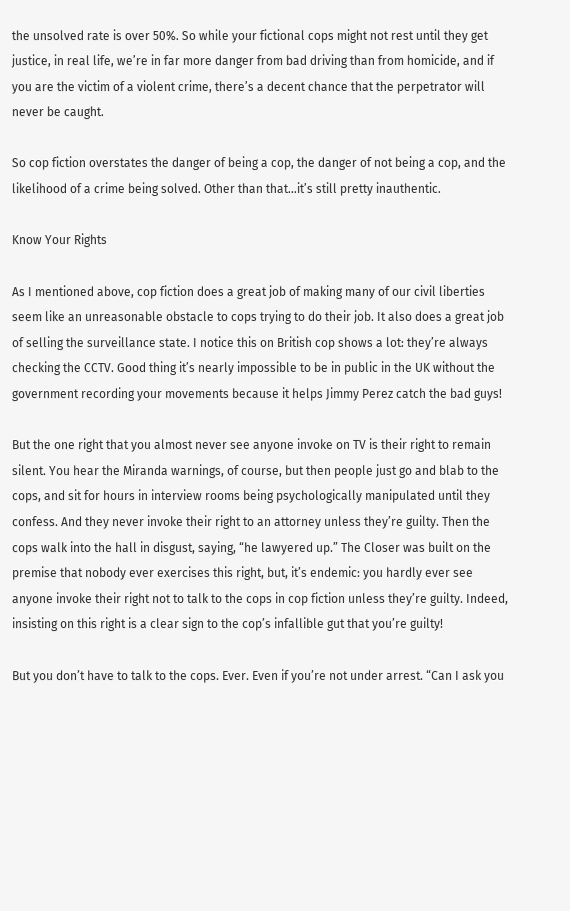the unsolved rate is over 50%. So while your fictional cops might not rest until they get justice, in real life, we’re in far more danger from bad driving than from homicide, and if you are the victim of a violent crime, there’s a decent chance that the perpetrator will never be caught.

So cop fiction overstates the danger of being a cop, the danger of not being a cop, and the likelihood of a crime being solved. Other than that…it’s still pretty inauthentic.

Know Your Rights

As I mentioned above, cop fiction does a great job of making many of our civil liberties seem like an unreasonable obstacle to cops trying to do their job. It also does a great job of selling the surveillance state. I notice this on British cop shows a lot: they’re always checking the CCTV. Good thing it’s nearly impossible to be in public in the UK without the government recording your movements because it helps Jimmy Perez catch the bad guys!

But the one right that you almost never see anyone invoke on TV is their right to remain silent. You hear the Miranda warnings, of course, but then people just go and blab to the cops, and sit for hours in interview rooms being psychologically manipulated until they confess. And they never invoke their right to an attorney unless they’re guilty. Then the cops walk into the hall in disgust, saying, “he lawyered up.” The Closer was built on the premise that nobody ever exercises this right, but, it’s endemic: you hardly ever see anyone invoke their right not to talk to the cops in cop fiction unless they’re guilty. Indeed, insisting on this right is a clear sign to the cop’s infallible gut that you’re guilty!

But you don’t have to talk to the cops. Ever. Even if you’re not under arrest. “Can I ask you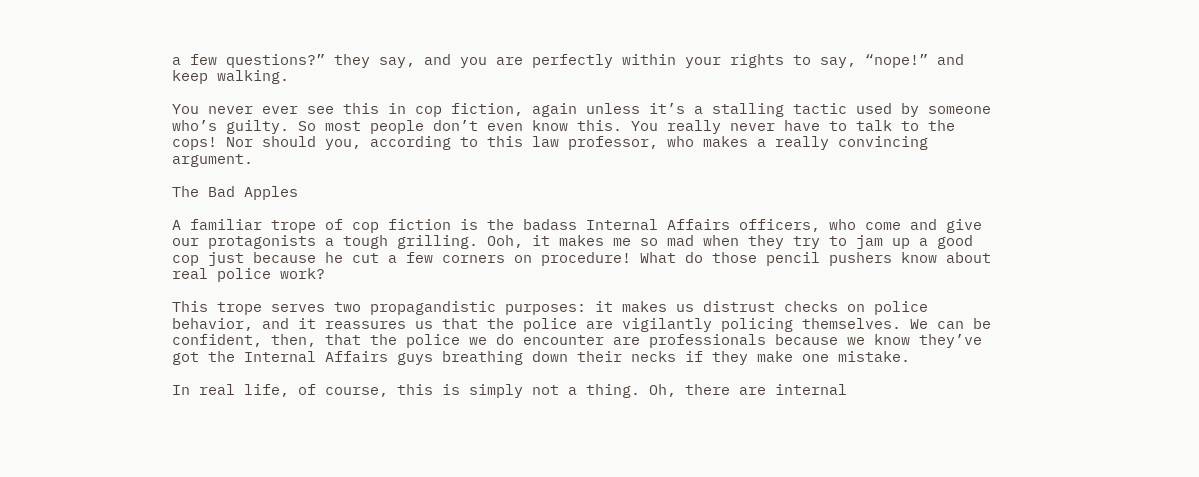a few questions?” they say, and you are perfectly within your rights to say, “nope!” and keep walking.

You never ever see this in cop fiction, again unless it’s a stalling tactic used by someone who’s guilty. So most people don’t even know this. You really never have to talk to the cops! Nor should you, according to this law professor, who makes a really convincing argument.

The Bad Apples

A familiar trope of cop fiction is the badass Internal Affairs officers, who come and give our protagonists a tough grilling. Ooh, it makes me so mad when they try to jam up a good cop just because he cut a few corners on procedure! What do those pencil pushers know about real police work?

This trope serves two propagandistic purposes: it makes us distrust checks on police behavior, and it reassures us that the police are vigilantly policing themselves. We can be confident, then, that the police we do encounter are professionals because we know they’ve got the Internal Affairs guys breathing down their necks if they make one mistake.

In real life, of course, this is simply not a thing. Oh, there are internal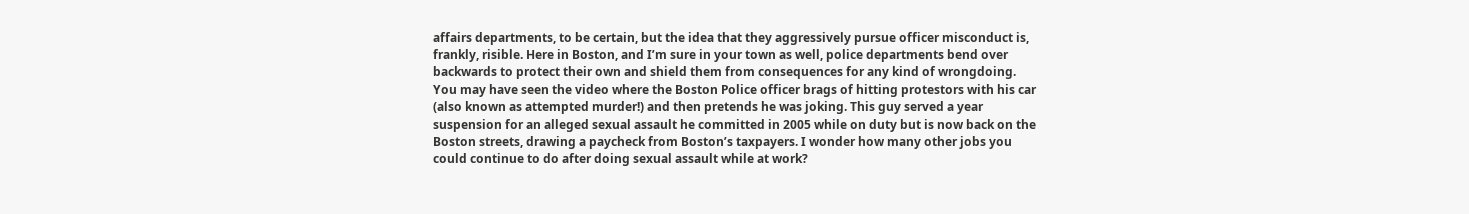affairs departments, to be certain, but the idea that they aggressively pursue officer misconduct is, frankly, risible. Here in Boston, and I’m sure in your town as well, police departments bend over backwards to protect their own and shield them from consequences for any kind of wrongdoing. You may have seen the video where the Boston Police officer brags of hitting protestors with his car (also known as attempted murder!) and then pretends he was joking. This guy served a year suspension for an alleged sexual assault he committed in 2005 while on duty but is now back on the Boston streets, drawing a paycheck from Boston’s taxpayers. I wonder how many other jobs you could continue to do after doing sexual assault while at work?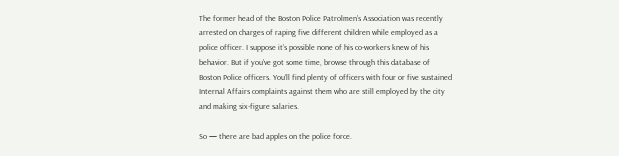The former head of the Boston Police Patrolmen’s Association was recently arrested on charges of raping five different children while employed as a police officer. I suppose it’s possible none of his co-workers knew of his behavior. But if you’ve got some time, browse through this database of Boston Police officers. You’ll find plenty of officers with four or five sustained Internal Affairs complaints against them who are still employed by the city and making six-figure salaries.

So — there are bad apples on the police force.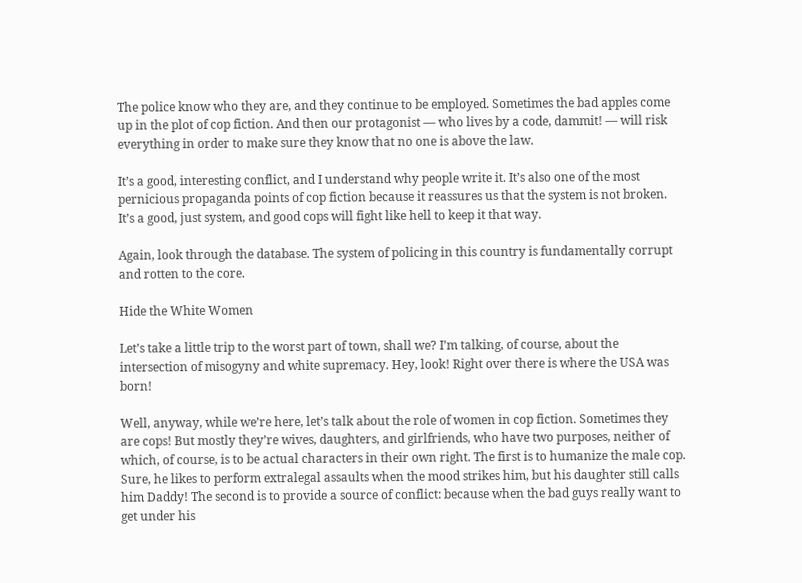The police know who they are, and they continue to be employed. Sometimes the bad apples come up in the plot of cop fiction. And then our protagonist — who lives by a code, dammit! — will risk everything in order to make sure they know that no one is above the law.

It’s a good, interesting conflict, and I understand why people write it. It’s also one of the most pernicious propaganda points of cop fiction because it reassures us that the system is not broken. It’s a good, just system, and good cops will fight like hell to keep it that way.

Again, look through the database. The system of policing in this country is fundamentally corrupt and rotten to the core.

Hide the White Women

Let’s take a little trip to the worst part of town, shall we? I’m talking, of course, about the intersection of misogyny and white supremacy. Hey, look! Right over there is where the USA was born!

Well, anyway, while we’re here, let’s talk about the role of women in cop fiction. Sometimes they are cops! But mostly they’re wives, daughters, and girlfriends, who have two purposes, neither of which, of course, is to be actual characters in their own right. The first is to humanize the male cop. Sure, he likes to perform extralegal assaults when the mood strikes him, but his daughter still calls him Daddy! The second is to provide a source of conflict: because when the bad guys really want to get under his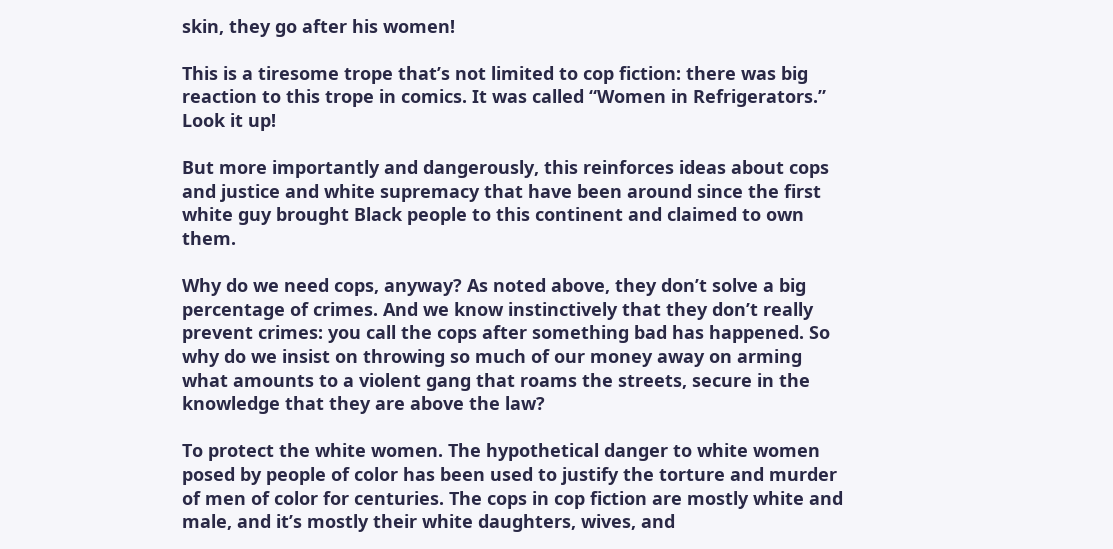skin, they go after his women!

This is a tiresome trope that’s not limited to cop fiction: there was big reaction to this trope in comics. It was called “Women in Refrigerators.” Look it up!

But more importantly and dangerously, this reinforces ideas about cops and justice and white supremacy that have been around since the first white guy brought Black people to this continent and claimed to own them.

Why do we need cops, anyway? As noted above, they don’t solve a big percentage of crimes. And we know instinctively that they don’t really prevent crimes: you call the cops after something bad has happened. So why do we insist on throwing so much of our money away on arming what amounts to a violent gang that roams the streets, secure in the knowledge that they are above the law?

To protect the white women. The hypothetical danger to white women posed by people of color has been used to justify the torture and murder of men of color for centuries. The cops in cop fiction are mostly white and male, and it’s mostly their white daughters, wives, and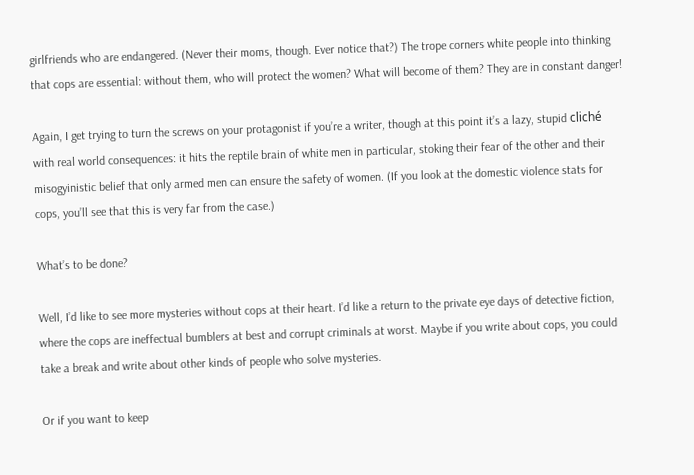girlfriends who are endangered. (Never their moms, though. Ever notice that?) The trope corners white people into thinking that cops are essential: without them, who will protect the women? What will become of them? They are in constant danger!

Again, I get trying to turn the screws on your protagonist if you’re a writer, though at this point it’s a lazy, stupid cliché with real world consequences: it hits the reptile brain of white men in particular, stoking their fear of the other and their misogyinistic belief that only armed men can ensure the safety of women. (If you look at the domestic violence stats for cops, you’ll see that this is very far from the case.)

What’s to be done?

Well, I’d like to see more mysteries without cops at their heart. I’d like a return to the private eye days of detective fiction, where the cops are ineffectual bumblers at best and corrupt criminals at worst. Maybe if you write about cops, you could take a break and write about other kinds of people who solve mysteries.

Or if you want to keep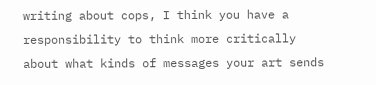writing about cops, I think you have a responsibility to think more critically about what kinds of messages your art sends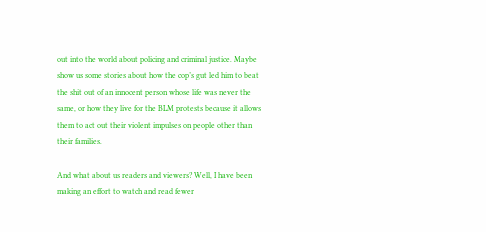out into the world about policing and criminal justice. Maybe show us some stories about how the cop’s gut led him to beat the shit out of an innocent person whose life was never the same, or how they live for the BLM protests because it allows them to act out their violent impulses on people other than their families.

And what about us readers and viewers? Well, I have been making an effort to watch and read fewer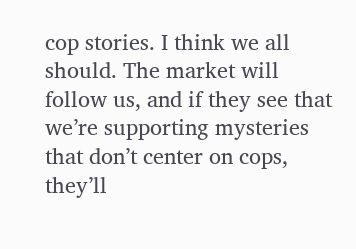cop stories. I think we all should. The market will follow us, and if they see that we’re supporting mysteries that don’t center on cops, they’ll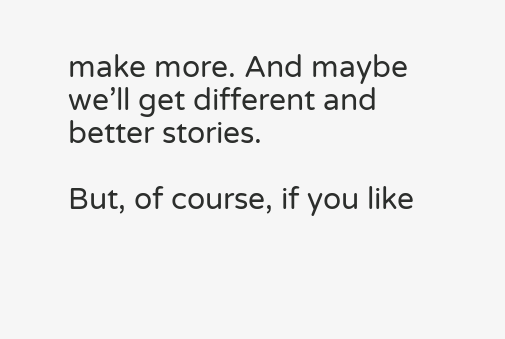make more. And maybe we’ll get different and better stories.

But, of course, if you like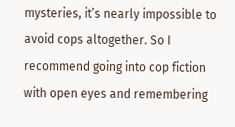mysteries, it’s nearly impossible to avoid cops altogether. So I recommend going into cop fiction with open eyes and remembering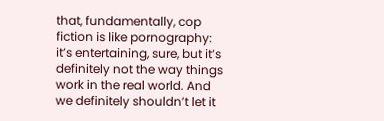that, fundamentally, cop fiction is like pornography: it’s entertaining, sure, but it’s definitely not the way things work in the real world. And we definitely shouldn’t let it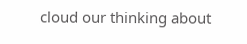cloud our thinking about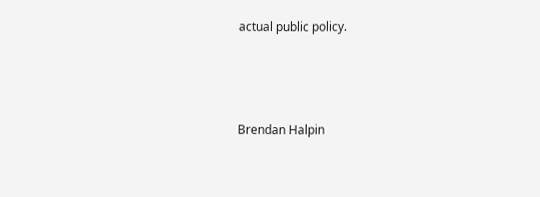actual public policy.



Brendan Halpin